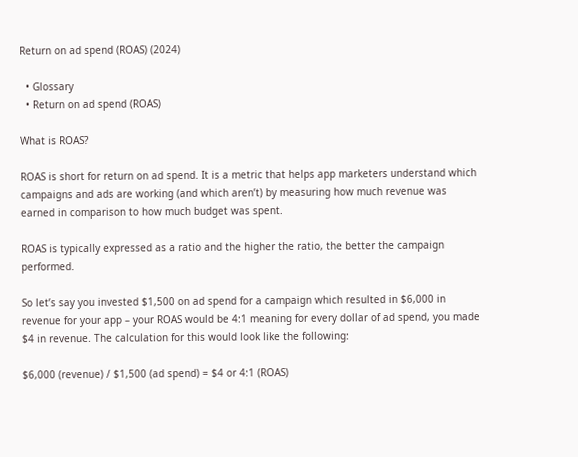Return on ad spend (ROAS) (2024)

  • Glossary
  • Return on ad spend (ROAS)

What is ROAS?

ROAS is short for return on ad spend. It is a metric that helps app marketers understand which campaigns and ads are working (and which aren’t) by measuring how much revenue was earned in comparison to how much budget was spent.

ROAS is typically expressed as a ratio and the higher the ratio, the better the campaign performed.

So let’s say you invested $1,500 on ad spend for a campaign which resulted in $6,000 in revenue for your app – your ROAS would be 4:1 meaning for every dollar of ad spend, you made $4 in revenue. The calculation for this would look like the following:

$6,000 (revenue) / $1,500 (ad spend) = $4 or 4:1 (ROAS)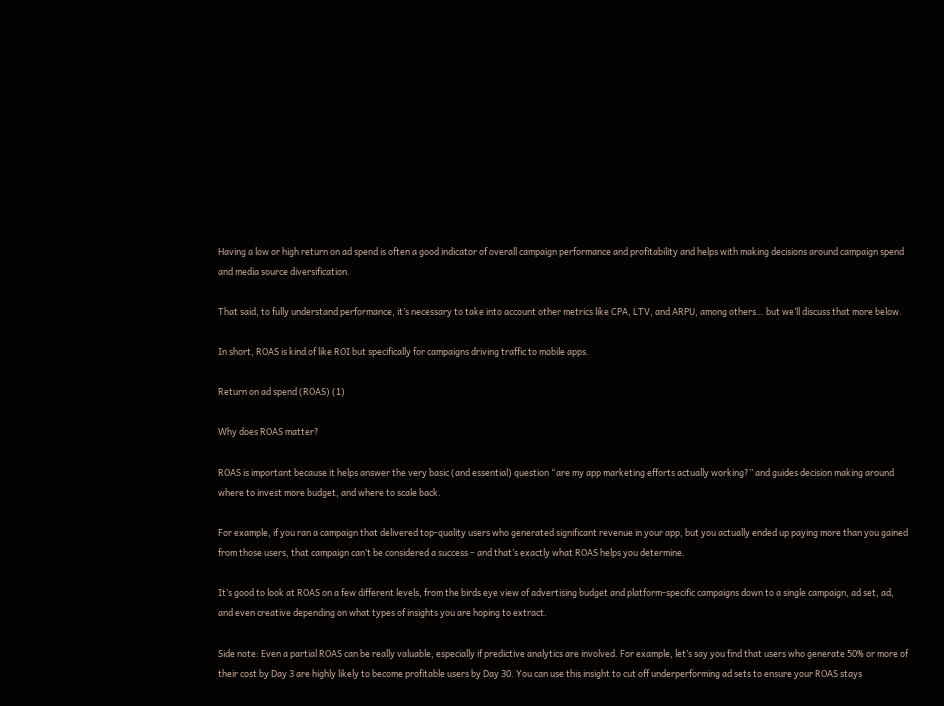Having a low or high return on ad spend is often a good indicator of overall campaign performance and profitability and helps with making decisions around campaign spend and media source diversification.

That said, to fully understand performance, it’s necessary to take into account other metrics like CPA, LTV, and ARPU, among others… but we’ll discuss that more below.

In short, ROAS is kind of like ROI but specifically for campaigns driving traffic to mobile apps.

Return on ad spend (ROAS) (1)

Why does ROAS matter?

ROAS is important because it helps answer the very basic (and essential) question “are my app marketing efforts actually working?” and guides decision making around where to invest more budget, and where to scale back.

For example, if you ran a campaign that delivered top-quality users who generated significant revenue in your app, but you actually ended up paying more than you gained from those users, that campaign can’t be considered a success – and that’s exactly what ROAS helps you determine.

It’s good to look at ROAS on a few different levels, from the birds eye view of advertising budget and platform-specific campaigns down to a single campaign, ad set, ad, and even creative depending on what types of insights you are hoping to extract.

Side note: Even a partial ROAS can be really valuable, especially if predictive analytics are involved. For example, let’s say you find that users who generate 50% or more of their cost by Day 3 are highly likely to become profitable users by Day 30. You can use this insight to cut off underperforming ad sets to ensure your ROAS stays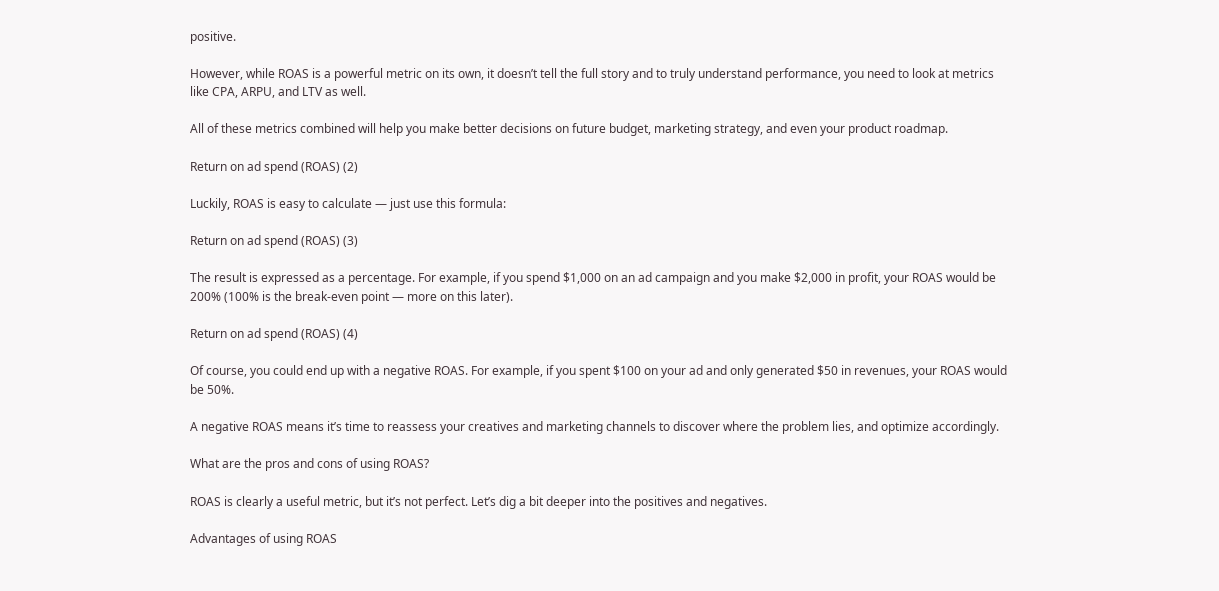positive.

However, while ROAS is a powerful metric on its own, it doesn’t tell the full story and to truly understand performance, you need to look at metrics like CPA, ARPU, and LTV as well.

All of these metrics combined will help you make better decisions on future budget, marketing strategy, and even your product roadmap.

Return on ad spend (ROAS) (2)

Luckily, ROAS is easy to calculate — just use this formula:

Return on ad spend (ROAS) (3)

The result is expressed as a percentage. For example, if you spend $1,000 on an ad campaign and you make $2,000 in profit, your ROAS would be 200% (100% is the break-even point — more on this later).

Return on ad spend (ROAS) (4)

Of course, you could end up with a negative ROAS. For example, if you spent $100 on your ad and only generated $50 in revenues, your ROAS would be 50%.

A negative ROAS means it’s time to reassess your creatives and marketing channels to discover where the problem lies, and optimize accordingly.

What are the pros and cons of using ROAS?

ROAS is clearly a useful metric, but it’s not perfect. Let’s dig a bit deeper into the positives and negatives.

Advantages of using ROAS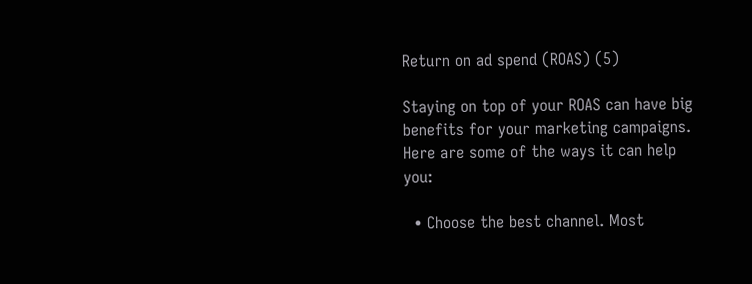Return on ad spend (ROAS) (5)

Staying on top of your ROAS can have big benefits for your marketing campaigns. Here are some of the ways it can help you:

  • Choose the best channel. Most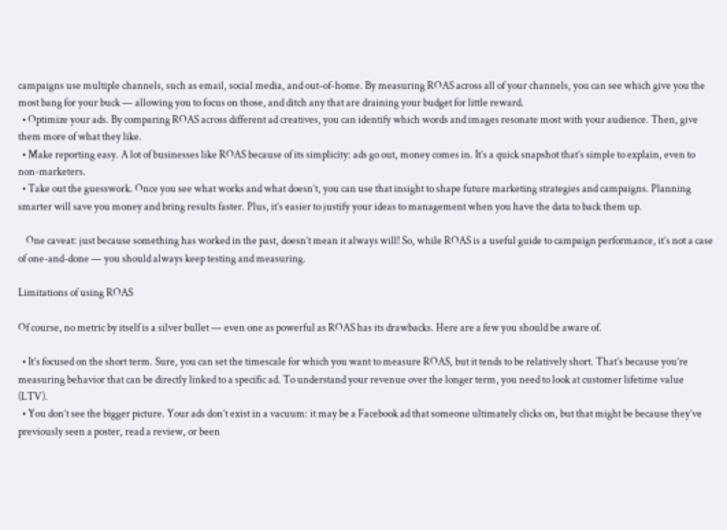campaigns use multiple channels, such as email, social media, and out-of-home. By measuring ROAS across all of your channels, you can see which give you the most bang for your buck — allowing you to focus on those, and ditch any that are draining your budget for little reward.
  • Optimize your ads. By comparing ROAS across different ad creatives, you can identify which words and images resonate most with your audience. Then, give them more of what they like.
  • Make reporting easy. A lot of businesses like ROAS because of its simplicity: ads go out, money comes in. It’s a quick snapshot that’s simple to explain, even to non-marketers.
  • Take out the guesswork. Once you see what works and what doesn’t, you can use that insight to shape future marketing strategies and campaigns. Planning smarter will save you money and bring results faster. Plus, it’s easier to justify your ideas to management when you have the data to back them up.

    One caveat: just because something has worked in the past, doesn’t mean it always will! So, while ROAS is a useful guide to campaign performance, it’s not a case of one-and-done — you should always keep testing and measuring.

Limitations of using ROAS

Of course, no metric by itself is a silver bullet — even one as powerful as ROAS has its drawbacks. Here are a few you should be aware of.

  • It’s focused on the short term. Sure, you can set the timescale for which you want to measure ROAS, but it tends to be relatively short. That’s because you’re measuring behavior that can be directly linked to a specific ad. To understand your revenue over the longer term, you need to look at customer lifetime value (LTV).
  • You don’t see the bigger picture. Your ads don’t exist in a vacuum: it may be a Facebook ad that someone ultimately clicks on, but that might be because they’ve previously seen a poster, read a review, or been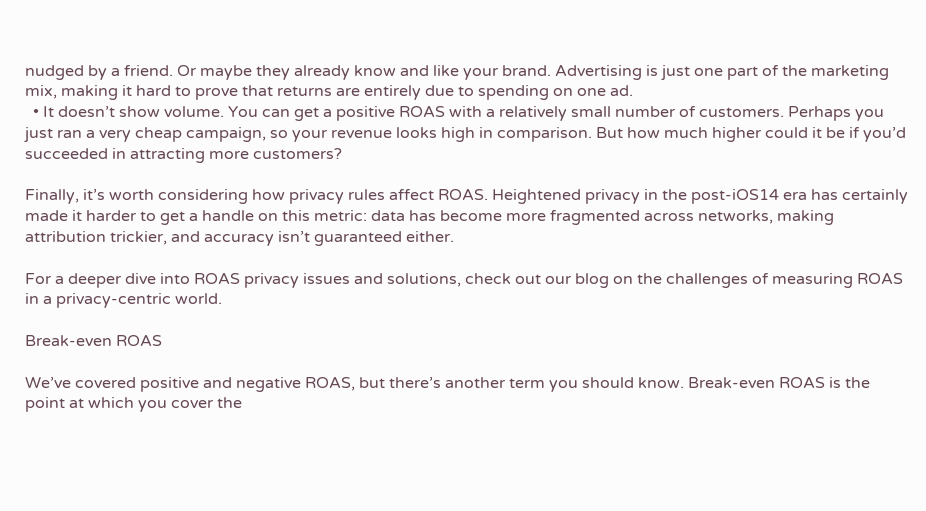nudged by a friend. Or maybe they already know and like your brand. Advertising is just one part of the marketing mix, making it hard to prove that returns are entirely due to spending on one ad.
  • It doesn’t show volume. You can get a positive ROAS with a relatively small number of customers. Perhaps you just ran a very cheap campaign, so your revenue looks high in comparison. But how much higher could it be if you’d succeeded in attracting more customers?

Finally, it’s worth considering how privacy rules affect ROAS. Heightened privacy in the post-iOS14 era has certainly made it harder to get a handle on this metric: data has become more fragmented across networks, making attribution trickier, and accuracy isn’t guaranteed either.

For a deeper dive into ROAS privacy issues and solutions, check out our blog on the challenges of measuring ROAS in a privacy-centric world.

Break-even ROAS

We’ve covered positive and negative ROAS, but there’s another term you should know. Break-even ROAS is the point at which you cover the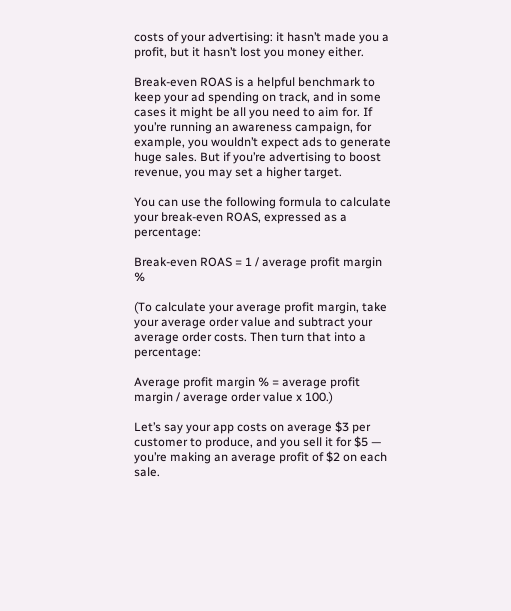costs of your advertising: it hasn’t made you a profit, but it hasn’t lost you money either.

Break-even ROAS is a helpful benchmark to keep your ad spending on track, and in some cases it might be all you need to aim for. If you’re running an awareness campaign, for example, you wouldn’t expect ads to generate huge sales. But if you’re advertising to boost revenue, you may set a higher target.

You can use the following formula to calculate your break-even ROAS, expressed as a percentage:

Break-even ROAS = 1 / average profit margin %

(To calculate your average profit margin, take your average order value and subtract your average order costs. Then turn that into a percentage:

Average profit margin % = average profit margin / average order value x 100.)

Let’s say your app costs on average $3 per customer to produce, and you sell it for $5 — you’re making an average profit of $2 on each sale.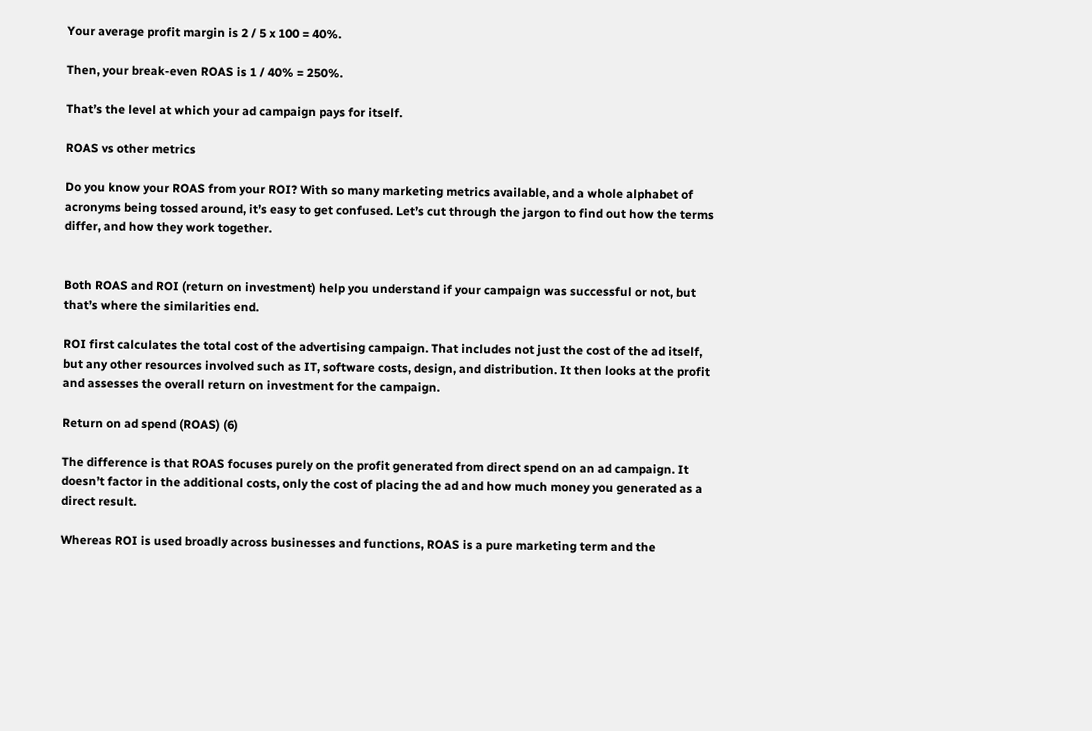Your average profit margin is 2 / 5 x 100 = 40%.

Then, your break-even ROAS is 1 / 40% = 250%.

That’s the level at which your ad campaign pays for itself.

ROAS vs other metrics

Do you know your ROAS from your ROI? With so many marketing metrics available, and a whole alphabet of acronyms being tossed around, it’s easy to get confused. Let’s cut through the jargon to find out how the terms differ, and how they work together.


Both ROAS and ROI (return on investment) help you understand if your campaign was successful or not, but that’s where the similarities end.

ROI first calculates the total cost of the advertising campaign. That includes not just the cost of the ad itself, but any other resources involved such as IT, software costs, design, and distribution. It then looks at the profit and assesses the overall return on investment for the campaign.

Return on ad spend (ROAS) (6)

The difference is that ROAS focuses purely on the profit generated from direct spend on an ad campaign. It doesn’t factor in the additional costs, only the cost of placing the ad and how much money you generated as a direct result.

Whereas ROI is used broadly across businesses and functions, ROAS is a pure marketing term and the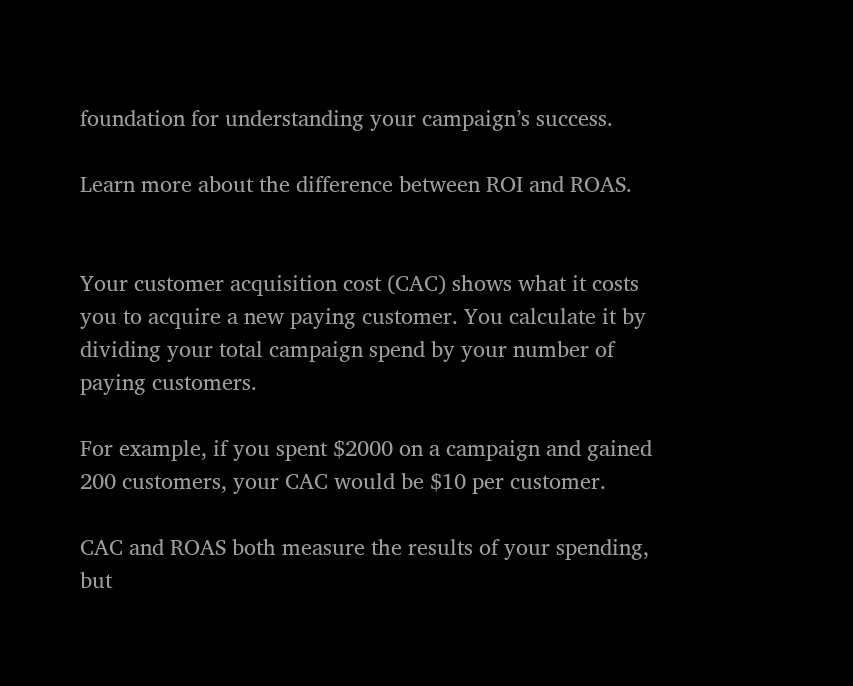foundation for understanding your campaign’s success.

Learn more about the difference between ROI and ROAS.


Your customer acquisition cost (CAC) shows what it costs you to acquire a new paying customer. You calculate it by dividing your total campaign spend by your number of paying customers.

For example, if you spent $2000 on a campaign and gained 200 customers, your CAC would be $10 per customer.

CAC and ROAS both measure the results of your spending, but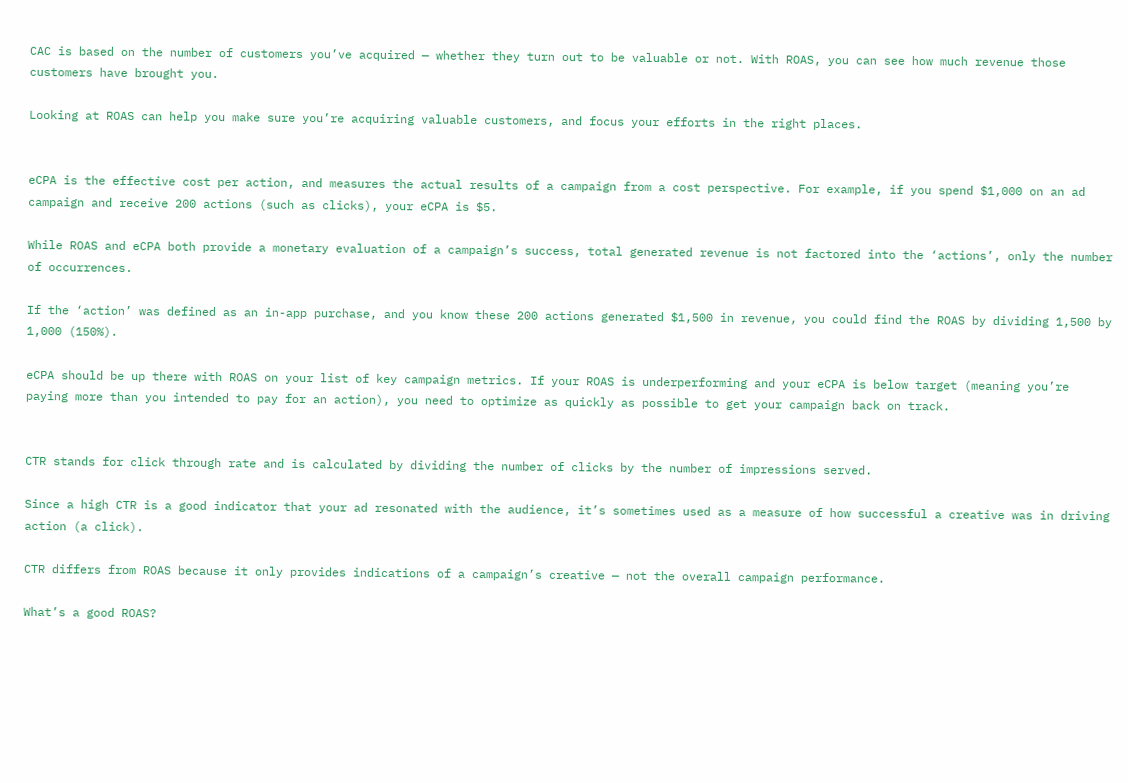CAC is based on the number of customers you’ve acquired — whether they turn out to be valuable or not. With ROAS, you can see how much revenue those customers have brought you.

Looking at ROAS can help you make sure you’re acquiring valuable customers, and focus your efforts in the right places.


eCPA is the effective cost per action, and measures the actual results of a campaign from a cost perspective. For example, if you spend $1,000 on an ad campaign and receive 200 actions (such as clicks), your eCPA is $5.

While ROAS and eCPA both provide a monetary evaluation of a campaign’s success, total generated revenue is not factored into the ‘actions’, only the number of occurrences.

If the ‘action’ was defined as an in-app purchase, and you know these 200 actions generated $1,500 in revenue, you could find the ROAS by dividing 1,500 by 1,000 (150%).

eCPA should be up there with ROAS on your list of key campaign metrics. If your ROAS is underperforming and your eCPA is below target (meaning you’re paying more than you intended to pay for an action), you need to optimize as quickly as possible to get your campaign back on track.


CTR stands for click through rate and is calculated by dividing the number of clicks by the number of impressions served.

Since a high CTR is a good indicator that your ad resonated with the audience, it’s sometimes used as a measure of how successful a creative was in driving action (a click).

CTR differs from ROAS because it only provides indications of a campaign’s creative — not the overall campaign performance.

What’s a good ROAS?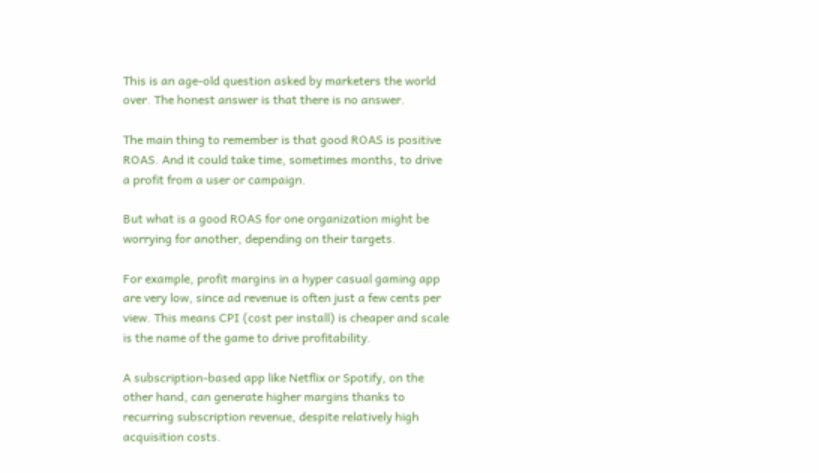This is an age-old question asked by marketers the world over. The honest answer is that there is no answer.

The main thing to remember is that good ROAS is positive ROAS. And it could take time, sometimes months, to drive a profit from a user or campaign.

But what is a good ROAS for one organization might be worrying for another, depending on their targets.

For example, profit margins in a hyper casual gaming app are very low, since ad revenue is often just a few cents per view. This means CPI (cost per install) is cheaper and scale is the name of the game to drive profitability.

A subscription-based app like Netflix or Spotify, on the other hand, can generate higher margins thanks to recurring subscription revenue, despite relatively high acquisition costs.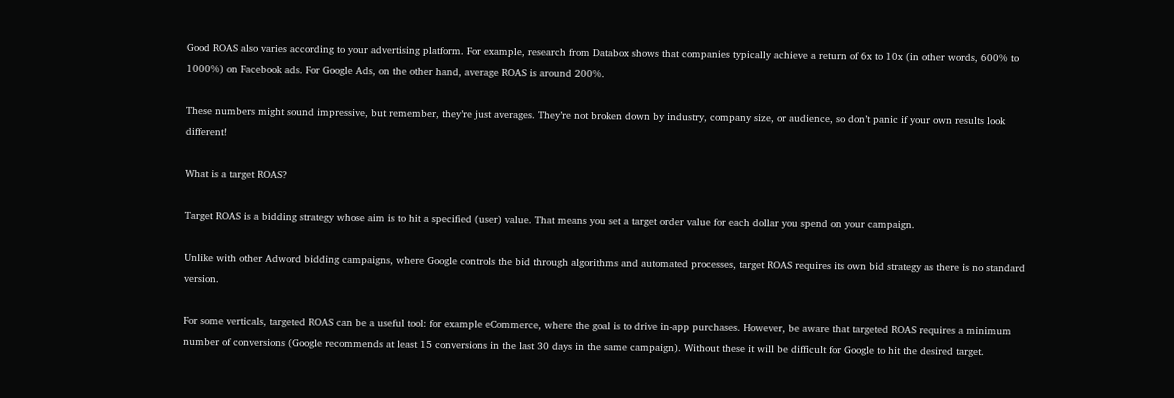Good ROAS also varies according to your advertising platform. For example, research from Databox shows that companies typically achieve a return of 6x to 10x (in other words, 600% to 1000%) on Facebook ads. For Google Ads, on the other hand, average ROAS is around 200%.

These numbers might sound impressive, but remember, they’re just averages. They’re not broken down by industry, company size, or audience, so don’t panic if your own results look different!

What is a target ROAS?

Target ROAS is a bidding strategy whose aim is to hit a specified (user) value. That means you set a target order value for each dollar you spend on your campaign.

Unlike with other Adword bidding campaigns, where Google controls the bid through algorithms and automated processes, target ROAS requires its own bid strategy as there is no standard version.

For some verticals, targeted ROAS can be a useful tool: for example eCommerce, where the goal is to drive in-app purchases. However, be aware that targeted ROAS requires a minimum number of conversions (Google recommends at least 15 conversions in the last 30 days in the same campaign). Without these it will be difficult for Google to hit the desired target.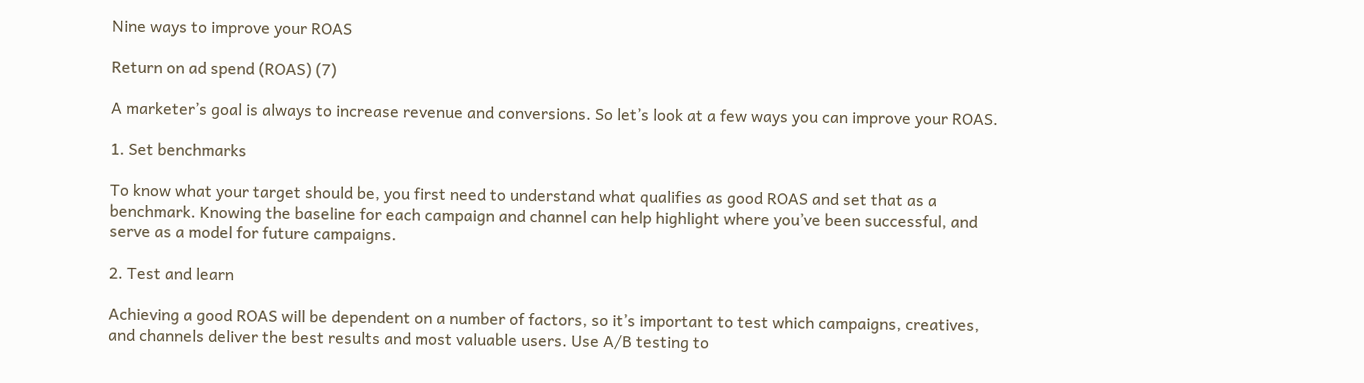Nine ways to improve your ROAS

Return on ad spend (ROAS) (7)

A marketer’s goal is always to increase revenue and conversions. So let’s look at a few ways you can improve your ROAS.

1. Set benchmarks

To know what your target should be, you first need to understand what qualifies as good ROAS and set that as a benchmark. Knowing the baseline for each campaign and channel can help highlight where you’ve been successful, and serve as a model for future campaigns.

2. Test and learn

Achieving a good ROAS will be dependent on a number of factors, so it’s important to test which campaigns, creatives, and channels deliver the best results and most valuable users. Use A/B testing to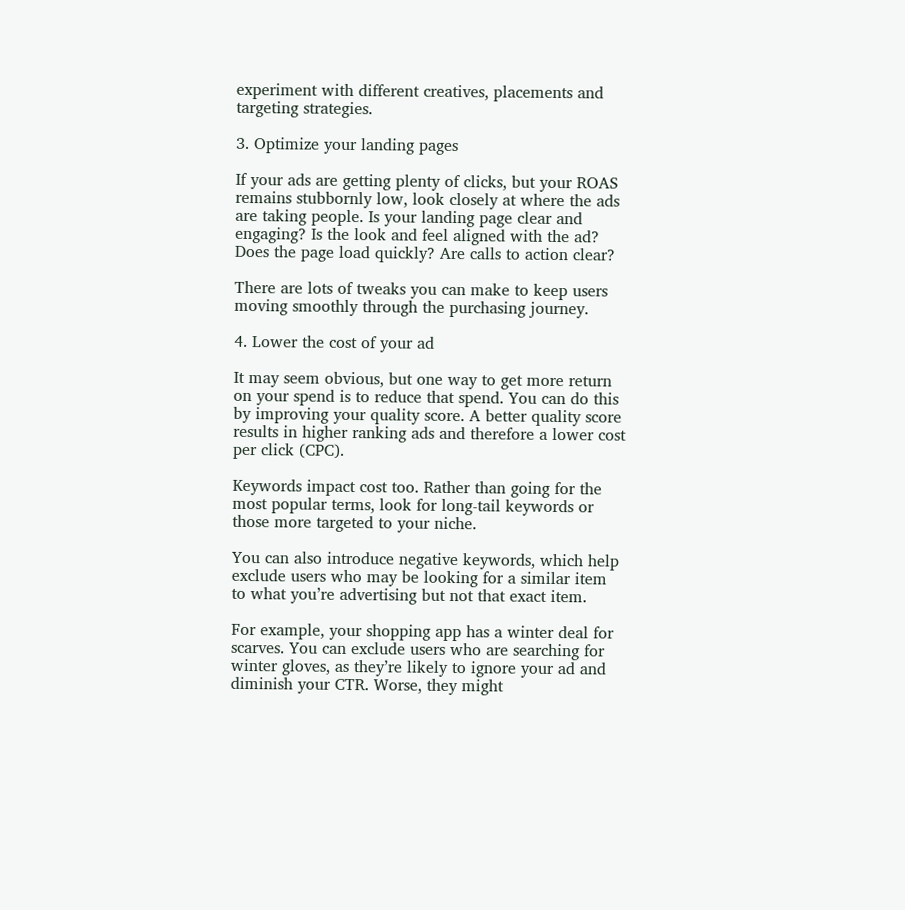experiment with different creatives, placements and targeting strategies.

3. Optimize your landing pages

If your ads are getting plenty of clicks, but your ROAS remains stubbornly low, look closely at where the ads are taking people. Is your landing page clear and engaging? Is the look and feel aligned with the ad? Does the page load quickly? Are calls to action clear?

There are lots of tweaks you can make to keep users moving smoothly through the purchasing journey.

4. Lower the cost of your ad

It may seem obvious, but one way to get more return on your spend is to reduce that spend. You can do this by improving your quality score. A better quality score results in higher ranking ads and therefore a lower cost per click (CPC).

Keywords impact cost too. Rather than going for the most popular terms, look for long-tail keywords or those more targeted to your niche.

You can also introduce negative keywords, which help exclude users who may be looking for a similar item to what you’re advertising but not that exact item.

For example, your shopping app has a winter deal for scarves. You can exclude users who are searching for winter gloves, as they’re likely to ignore your ad and diminish your CTR. Worse, they might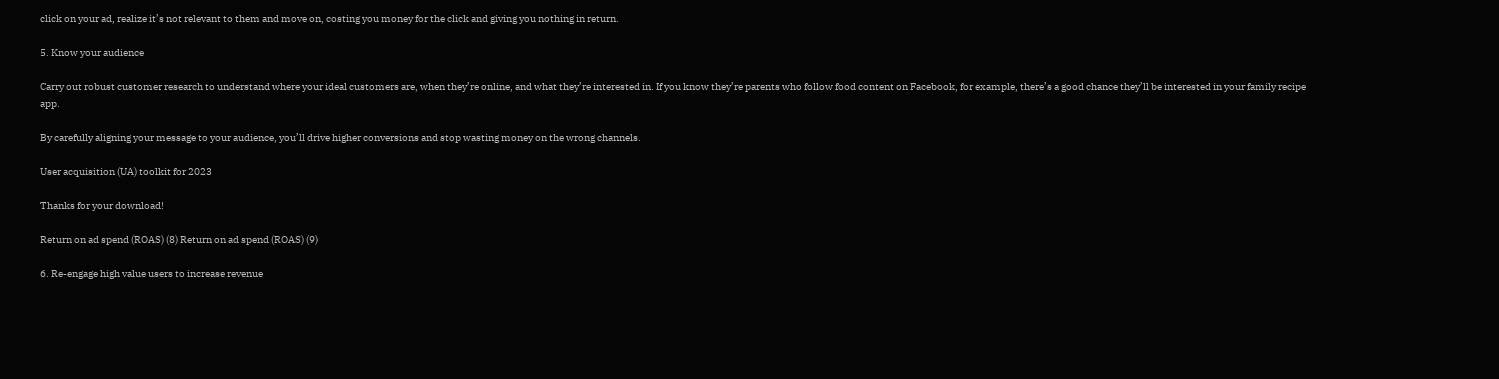click on your ad, realize it’s not relevant to them and move on, costing you money for the click and giving you nothing in return.

5. Know your audience

Carry out robust customer research to understand where your ideal customers are, when they’re online, and what they’re interested in. If you know they’re parents who follow food content on Facebook, for example, there’s a good chance they’ll be interested in your family recipe app.

By carefully aligning your message to your audience, you’ll drive higher conversions and stop wasting money on the wrong channels.

User acquisition (UA) toolkit for 2023

Thanks for your download!

Return on ad spend (ROAS) (8) Return on ad spend (ROAS) (9)

6. Re-engage high value users to increase revenue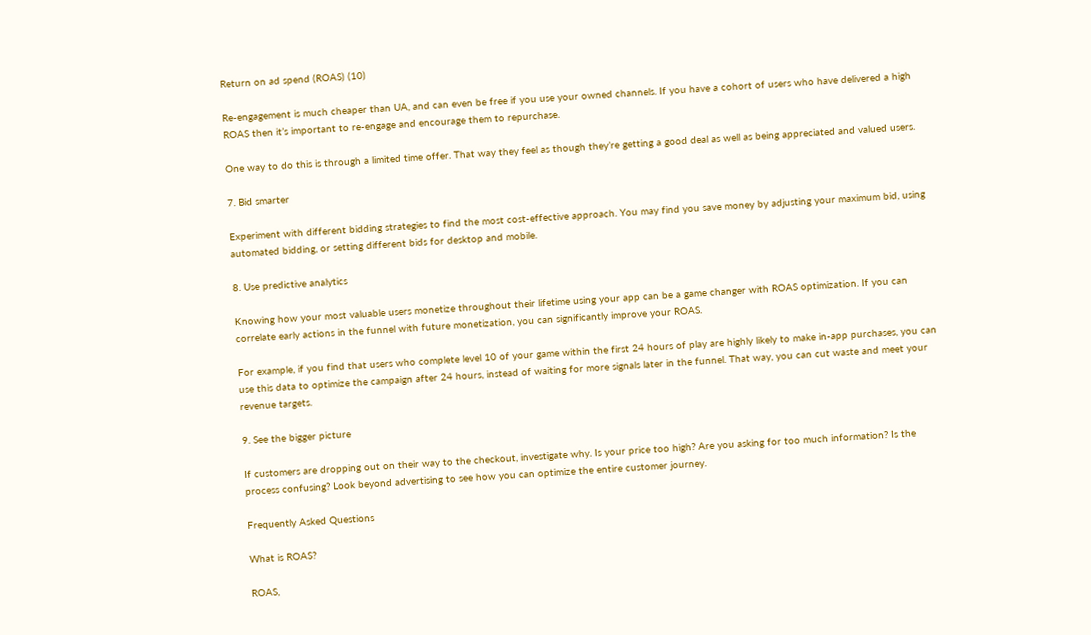Return on ad spend (ROAS) (10)

Re-engagement is much cheaper than UA, and can even be free if you use your owned channels. If you have a cohort of users who have delivered a high ROAS then it’s important to re-engage and encourage them to repurchase.

One way to do this is through a limited time offer. That way they feel as though they’re getting a good deal as well as being appreciated and valued users.

7. Bid smarter

Experiment with different bidding strategies to find the most cost-effective approach. You may find you save money by adjusting your maximum bid, using automated bidding, or setting different bids for desktop and mobile.

8. Use predictive analytics

Knowing how your most valuable users monetize throughout their lifetime using your app can be a game changer with ROAS optimization. If you can correlate early actions in the funnel with future monetization, you can significantly improve your ROAS.

For example, if you find that users who complete level 10 of your game within the first 24 hours of play are highly likely to make in-app purchases, you can use this data to optimize the campaign after 24 hours, instead of waiting for more signals later in the funnel. That way, you can cut waste and meet your revenue targets.

9. See the bigger picture

If customers are dropping out on their way to the checkout, investigate why. Is your price too high? Are you asking for too much information? Is the process confusing? Look beyond advertising to see how you can optimize the entire customer journey.

Frequently Asked Questions

What is ROAS?

ROAS,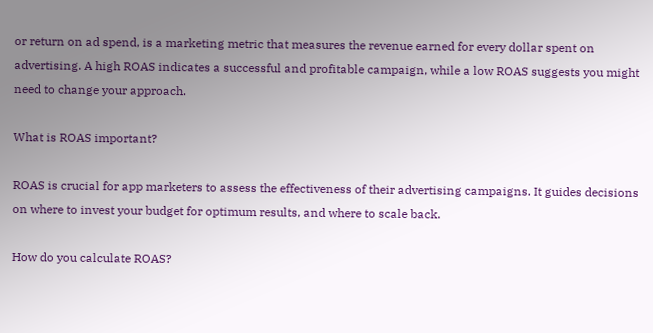or return on ad spend, is a marketing metric that measures the revenue earned for every dollar spent on advertising. A high ROAS indicates a successful and profitable campaign, while a low ROAS suggests you might need to change your approach.

What is ROAS important?

ROAS is crucial for app marketers to assess the effectiveness of their advertising campaigns. It guides decisions on where to invest your budget for optimum results, and where to scale back.

How do you calculate ROAS?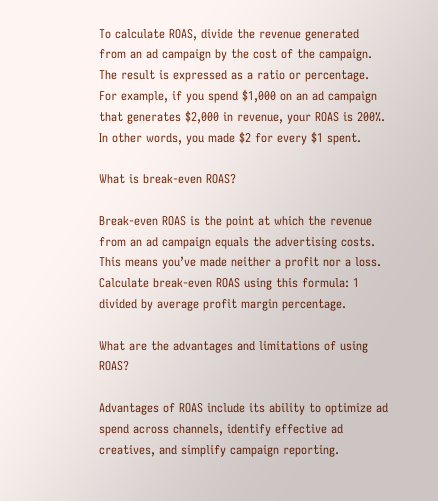To calculate ROAS, divide the revenue generated from an ad campaign by the cost of the campaign. The result is expressed as a ratio or percentage. For example, if you spend $1,000 on an ad campaign that generates $2,000 in revenue, your ROAS is 200%. In other words, you made $2 for every $1 spent.

What is break-even ROAS?

Break-even ROAS is the point at which the revenue from an ad campaign equals the advertising costs. This means you’ve made neither a profit nor a loss. Calculate break-even ROAS using this formula: 1 divided by average profit margin percentage.

What are the advantages and limitations of using ROAS?

Advantages of ROAS include its ability to optimize ad spend across channels, identify effective ad creatives, and simplify campaign reporting.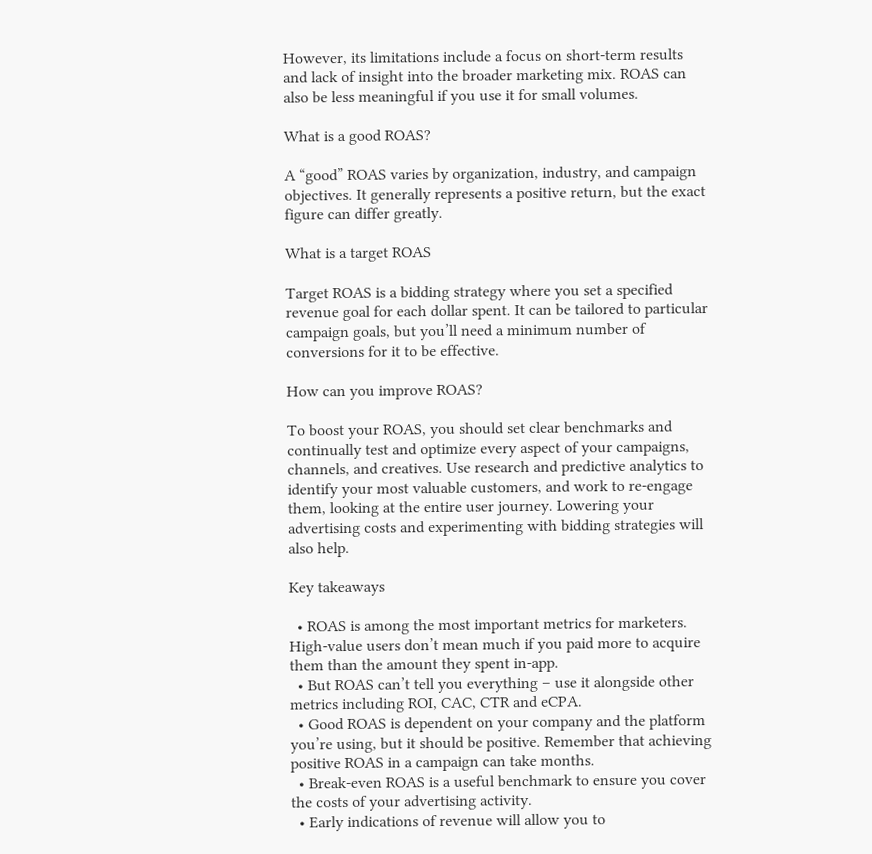However, its limitations include a focus on short-term results and lack of insight into the broader marketing mix. ROAS can also be less meaningful if you use it for small volumes.

What is a good ROAS?

A “good” ROAS varies by organization, industry, and campaign objectives. It generally represents a positive return, but the exact figure can differ greatly.

What is a target ROAS

Target ROAS is a bidding strategy where you set a specified revenue goal for each dollar spent. It can be tailored to particular campaign goals, but you’ll need a minimum number of conversions for it to be effective.

How can you improve ROAS?

To boost your ROAS, you should set clear benchmarks and continually test and optimize every aspect of your campaigns, channels, and creatives. Use research and predictive analytics to identify your most valuable customers, and work to re-engage them, looking at the entire user journey. Lowering your advertising costs and experimenting with bidding strategies will also help.

Key takeaways

  • ROAS is among the most important metrics for marketers. High-value users don’t mean much if you paid more to acquire them than the amount they spent in-app.
  • But ROAS can’t tell you everything – use it alongside other metrics including ROI, CAC, CTR and eCPA.
  • Good ROAS is dependent on your company and the platform you’re using, but it should be positive. Remember that achieving positive ROAS in a campaign can take months.
  • Break-even ROAS is a useful benchmark to ensure you cover the costs of your advertising activity.
  • Early indications of revenue will allow you to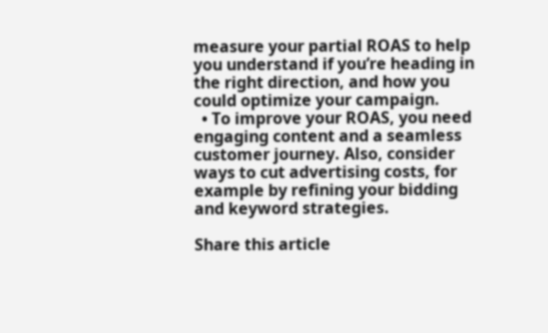measure your partial ROAS to help you understand if you’re heading in the right direction, and how you could optimize your campaign.
  • To improve your ROAS, you need engaging content and a seamless customer journey. Also, consider ways to cut advertising costs, for example by refining your bidding and keyword strategies.

Share this article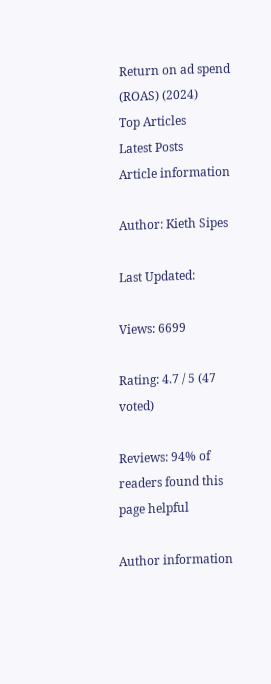Return on ad spend (ROAS) (2024)
Top Articles
Latest Posts
Article information

Author: Kieth Sipes

Last Updated:

Views: 6699

Rating: 4.7 / 5 (47 voted)

Reviews: 94% of readers found this page helpful

Author information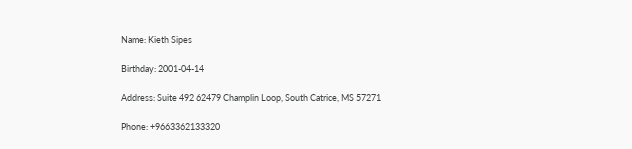Name: Kieth Sipes

Birthday: 2001-04-14

Address: Suite 492 62479 Champlin Loop, South Catrice, MS 57271

Phone: +9663362133320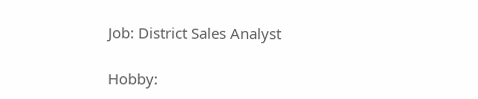Job: District Sales Analyst

Hobby: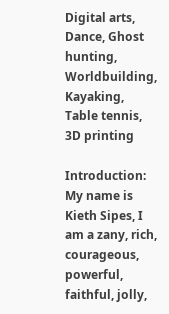Digital arts, Dance, Ghost hunting, Worldbuilding, Kayaking, Table tennis, 3D printing

Introduction: My name is Kieth Sipes, I am a zany, rich, courageous, powerful, faithful, jolly,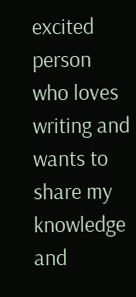excited person who loves writing and wants to share my knowledge and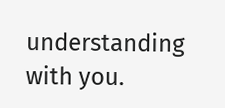understanding with you.